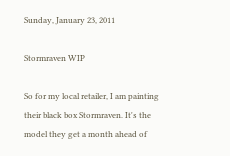Sunday, January 23, 2011

Stormraven WIP

So for my local retailer, I am painting their black box Stormraven. It's the model they get a month ahead of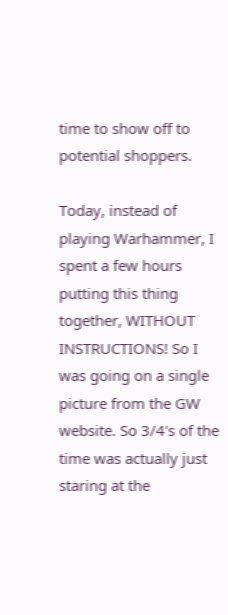time to show off to potential shoppers.

Today, instead of playing Warhammer, I spent a few hours putting this thing together, WITHOUT INSTRUCTIONS! So I was going on a single picture from the GW website. So 3/4's of the time was actually just staring at the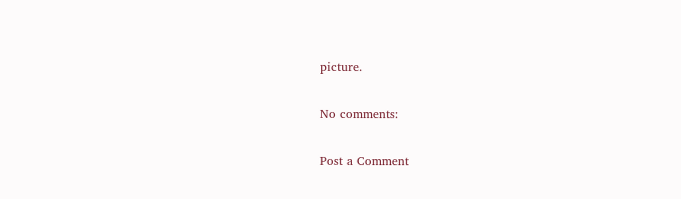picture.

No comments:

Post a Comment